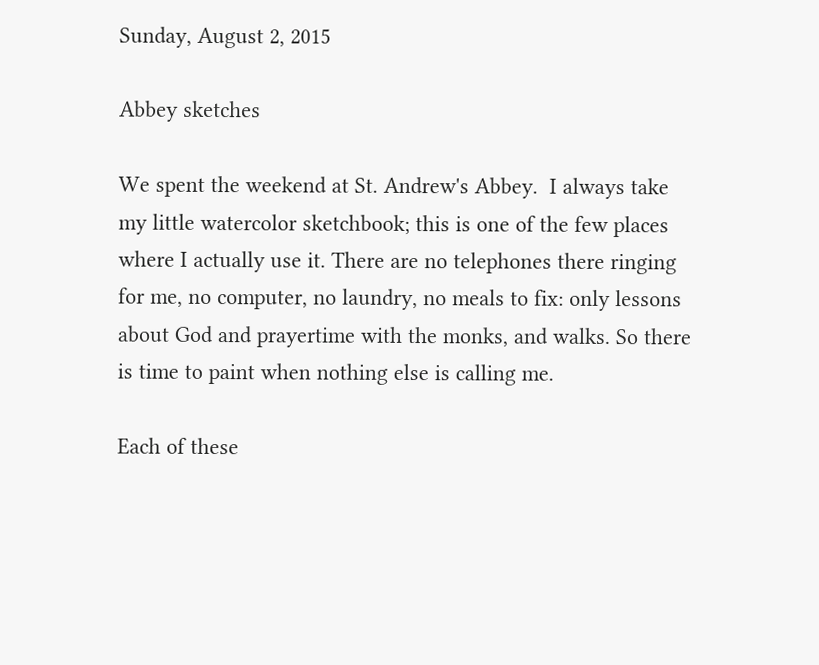Sunday, August 2, 2015

Abbey sketches

We spent the weekend at St. Andrew's Abbey.  I always take my little watercolor sketchbook; this is one of the few places where I actually use it. There are no telephones there ringing for me, no computer, no laundry, no meals to fix: only lessons about God and prayertime with the monks, and walks. So there is time to paint when nothing else is calling me.

Each of these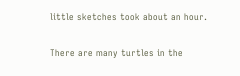little sketches took about an hour.

There are many turtles in the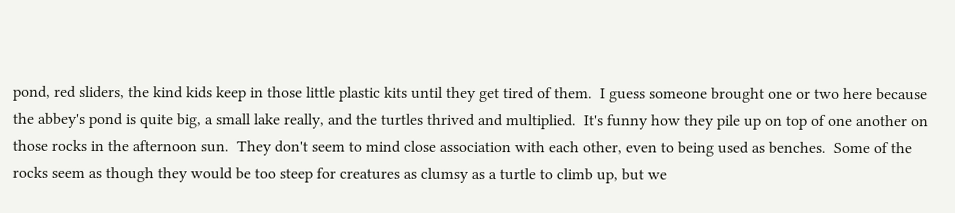pond, red sliders, the kind kids keep in those little plastic kits until they get tired of them.  I guess someone brought one or two here because the abbey's pond is quite big, a small lake really, and the turtles thrived and multiplied.  It's funny how they pile up on top of one another on those rocks in the afternoon sun.  They don't seem to mind close association with each other, even to being used as benches.  Some of the rocks seem as though they would be too steep for creatures as clumsy as a turtle to climb up, but we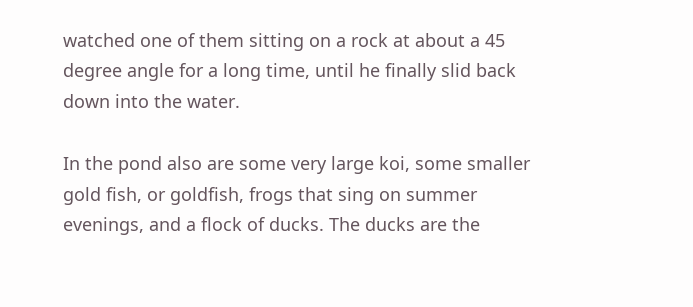watched one of them sitting on a rock at about a 45 degree angle for a long time, until he finally slid back down into the water.

In the pond also are some very large koi, some smaller gold fish, or goldfish, frogs that sing on summer evenings, and a flock of ducks. The ducks are the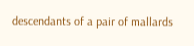descendants of a pair of mallards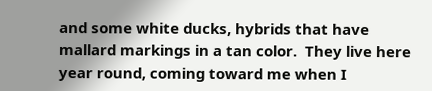and some white ducks, hybrids that have mallard markings in a tan color.  They live here year round, coming toward me when I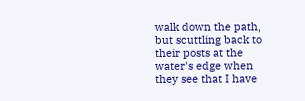walk down the path, but scuttling back to their posts at the water's edge when they see that I have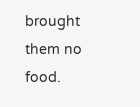brought them no food.